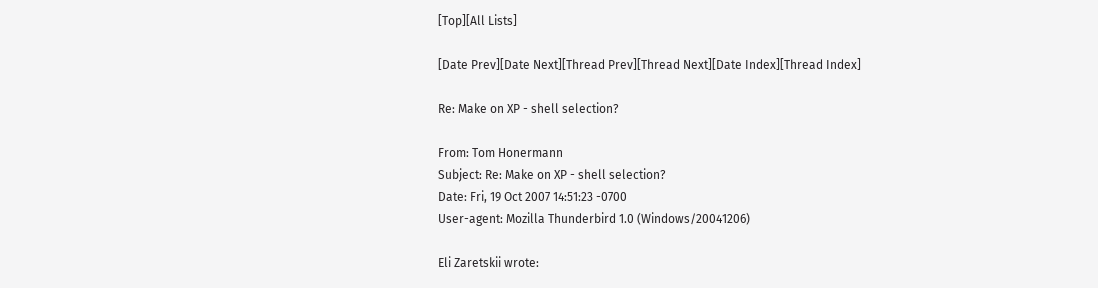[Top][All Lists]

[Date Prev][Date Next][Thread Prev][Thread Next][Date Index][Thread Index]

Re: Make on XP - shell selection?

From: Tom Honermann
Subject: Re: Make on XP - shell selection?
Date: Fri, 19 Oct 2007 14:51:23 -0700
User-agent: Mozilla Thunderbird 1.0 (Windows/20041206)

Eli Zaretskii wrote: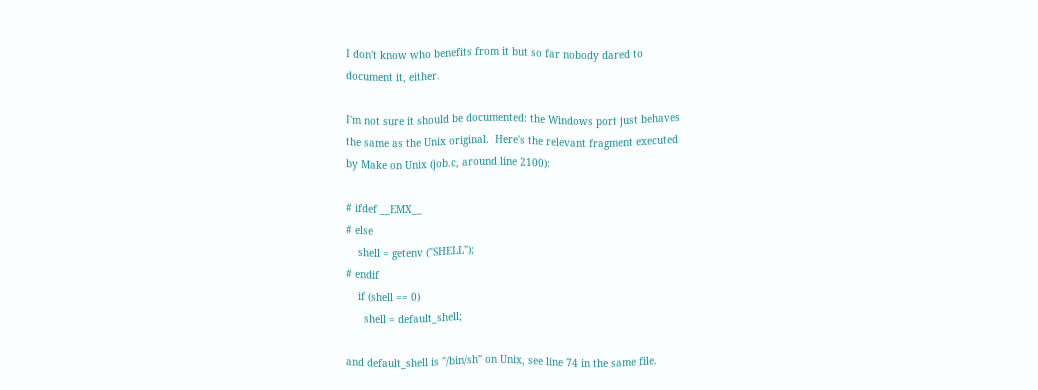I don't know who benefits from it but so far nobody dared to
document it, either.

I'm not sure it should be documented: the Windows port just behaves
the same as the Unix original.  Here's the relevant fragment executed
by Make on Unix (job.c, around line 2100):

# ifdef __EMX__
# else
    shell = getenv ("SHELL");
# endif
    if (shell == 0)
      shell = default_shell;

and default_shell is "/bin/sh" on Unix, see line 74 in the same file.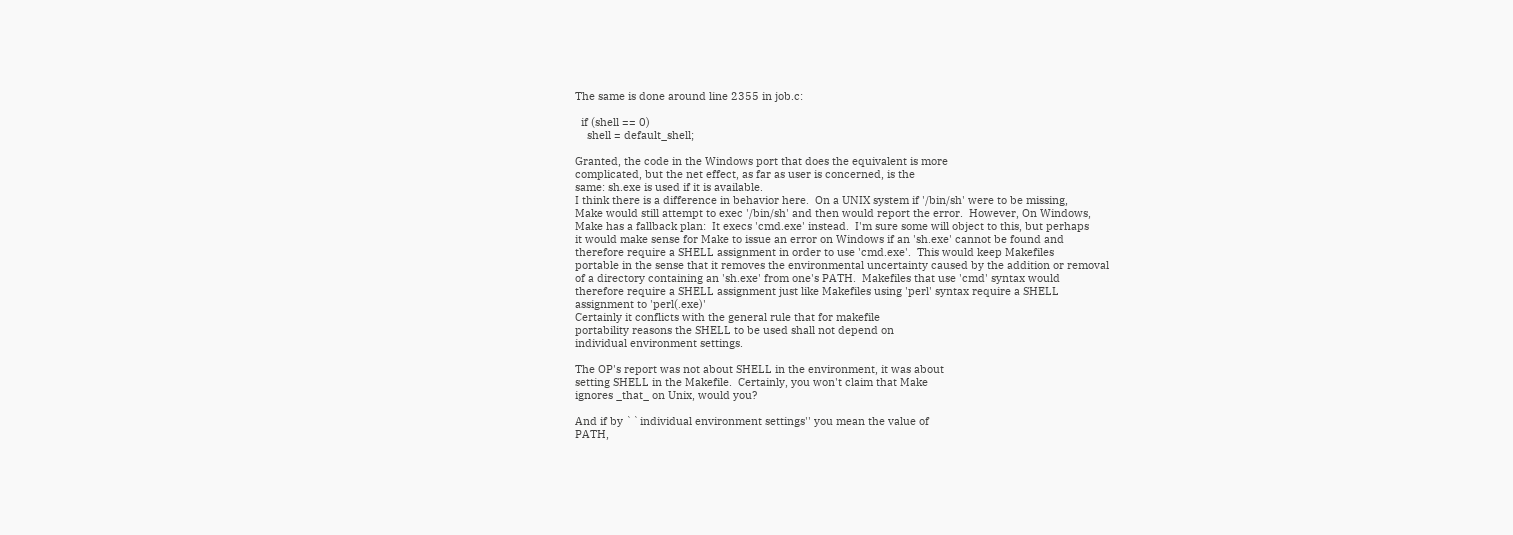The same is done around line 2355 in job.c:

  if (shell == 0)
    shell = default_shell;

Granted, the code in the Windows port that does the equivalent is more
complicated, but the net effect, as far as user is concerned, is the
same: sh.exe is used if it is available.
I think there is a difference in behavior here.  On a UNIX system if '/bin/sh' were to be missing,
Make would still attempt to exec '/bin/sh' and then would report the error.  However, On Windows,
Make has a fallback plan:  It execs 'cmd.exe' instead.  I'm sure some will object to this, but perhaps
it would make sense for Make to issue an error on Windows if an 'sh.exe' cannot be found and
therefore require a SHELL assignment in order to use 'cmd.exe'.  This would keep Makefiles
portable in the sense that it removes the environmental uncertainty caused by the addition or removal
of a directory containing an 'sh.exe' from one's PATH.  Makefiles that use 'cmd' syntax would
therefore require a SHELL assignment just like Makefiles using 'perl' syntax require a SHELL
assignment to 'perl(.exe)'
Certainly it conflicts with the general rule that for makefile
portability reasons the SHELL to be used shall not depend on
individual environment settings.

The OP's report was not about SHELL in the environment, it was about
setting SHELL in the Makefile.  Certainly, you won't claim that Make
ignores _that_ on Unix, would you?

And if by ``individual environment settings'' you mean the value of
PATH,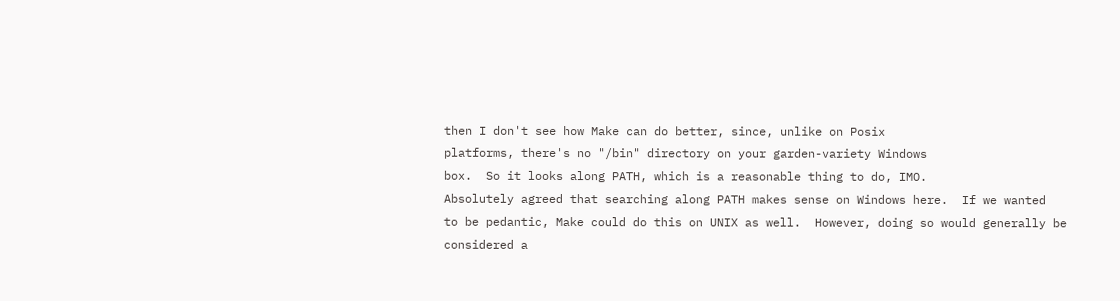then I don't see how Make can do better, since, unlike on Posix
platforms, there's no "/bin" directory on your garden-variety Windows
box.  So it looks along PATH, which is a reasonable thing to do, IMO.
Absolutely agreed that searching along PATH makes sense on Windows here.  If we wanted
to be pedantic, Make could do this on UNIX as well.  However, doing so would generally be
considered a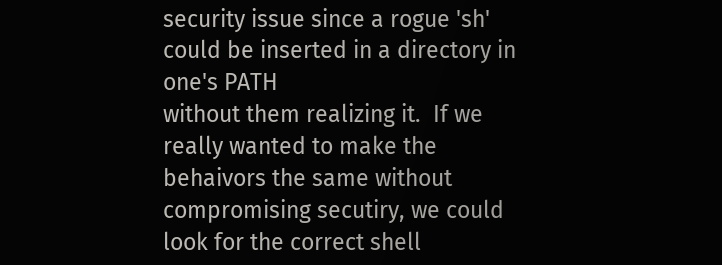security issue since a rogue 'sh' could be inserted in a directory in one's PATH
without them realizing it.  If we really wanted to make the behaivors the same without
compromising secutiry, we could look for the correct shell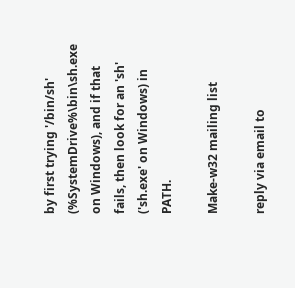by first trying '/bin/sh'
(%SystemDrive%\bin\sh.exe on Windows), and if that fails, then look for an 'sh'
('sh.exe' on Windows) in PATH.

Make-w32 mailing list

reply via email to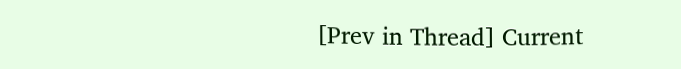[Prev in Thread] Current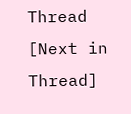Thread [Next in Thread]